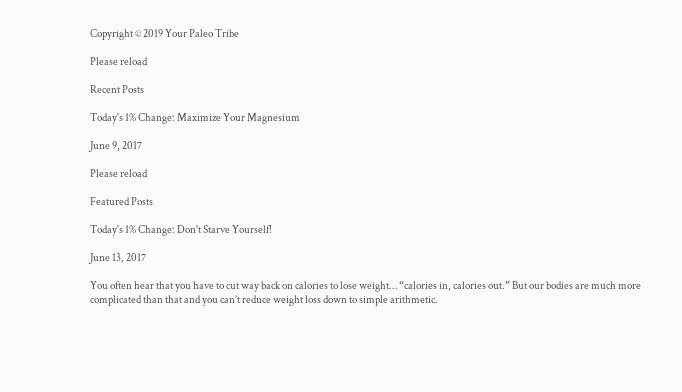Copyright © 2019 Your Paleo Tribe

Please reload

Recent Posts

Today's 1% Change: Maximize Your Magnesium

June 9, 2017

Please reload

Featured Posts

Today's 1% Change: Don't Starve Yourself!

June 13, 2017

You often hear that you have to cut way back on calories to lose weight… “calories in, calories out.” But our bodies are much more complicated than that and you can’t reduce weight loss down to simple arithmetic.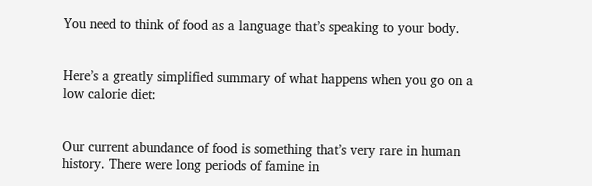You need to think of food as a language that’s speaking to your body.


Here’s a greatly simplified summary of what happens when you go on a low calorie diet:


Our current abundance of food is something that’s very rare in human history. There were long periods of famine in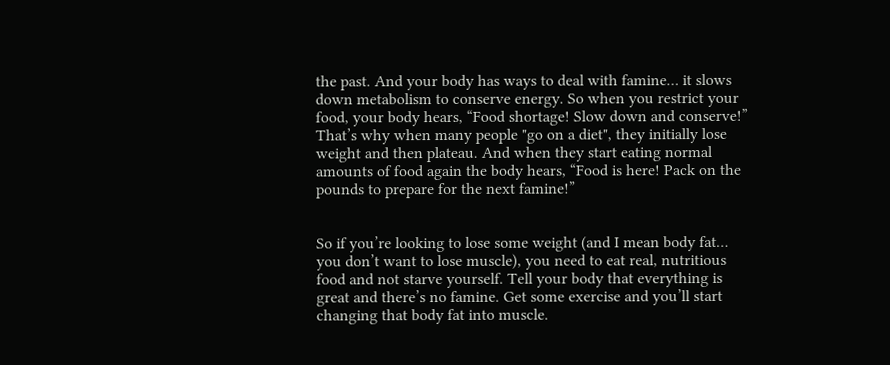the past. And your body has ways to deal with famine… it slows down metabolism to conserve energy. So when you restrict your food, your body hears, “Food shortage! Slow down and conserve!” That’s why when many people "go on a diet", they initially lose weight and then plateau. And when they start eating normal amounts of food again the body hears, “Food is here! Pack on the pounds to prepare for the next famine!”


So if you’re looking to lose some weight (and I mean body fat… you don’t want to lose muscle), you need to eat real, nutritious food and not starve yourself. Tell your body that everything is great and there’s no famine. Get some exercise and you’ll start changing that body fat into muscle.